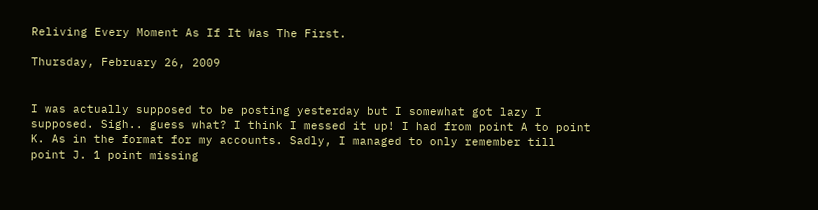Reliving Every Moment As If It Was The First.

Thursday, February 26, 2009


I was actually supposed to be posting yesterday but I somewhat got lazy I supposed. Sigh.. guess what? I think I messed it up! I had from point A to point K. As in the format for my accounts. Sadly, I managed to only remember till point J. 1 point missing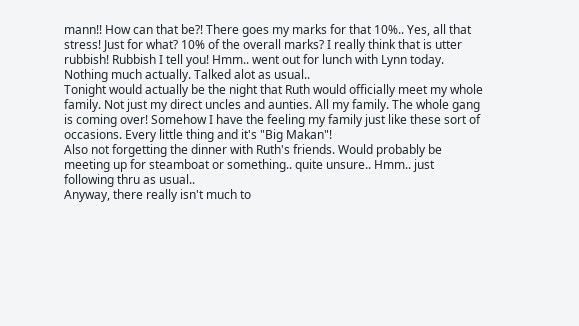mann!! How can that be?! There goes my marks for that 10%.. Yes, all that stress! Just for what? 10% of the overall marks? I really think that is utter rubbish! Rubbish I tell you! Hmm.. went out for lunch with Lynn today. Nothing much actually. Talked alot as usual..
Tonight would actually be the night that Ruth would officially meet my whole family. Not just my direct uncles and aunties. All my family. The whole gang is coming over! Somehow I have the feeling my family just like these sort of occasions. Every little thing and it's "Big Makan"!
Also not forgetting the dinner with Ruth's friends. Would probably be meeting up for steamboat or something.. quite unsure.. Hmm.. just following thru as usual..
Anyway, there really isn't much to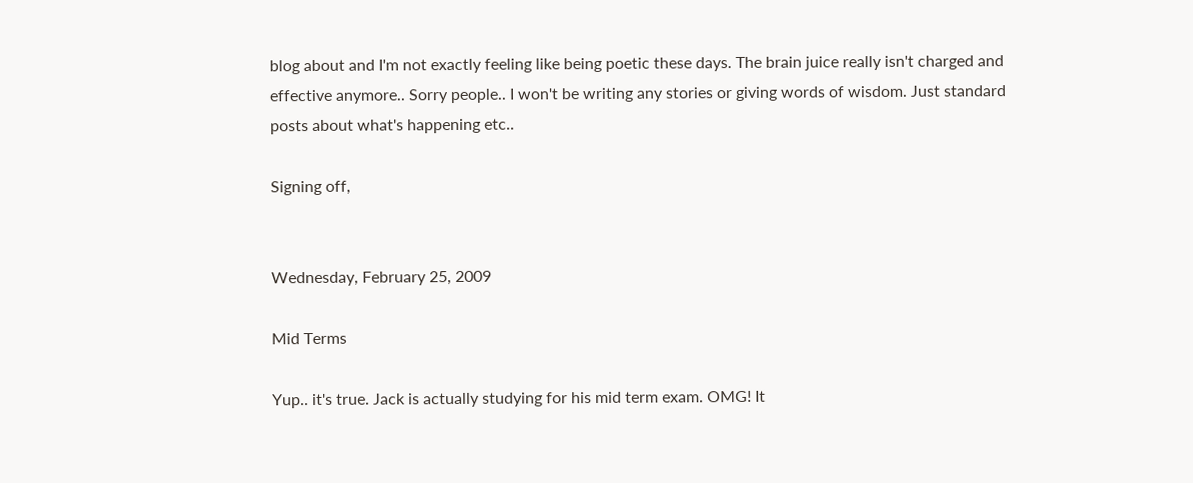blog about and I'm not exactly feeling like being poetic these days. The brain juice really isn't charged and effective anymore.. Sorry people.. I won't be writing any stories or giving words of wisdom. Just standard posts about what's happening etc..

Signing off,


Wednesday, February 25, 2009

Mid Terms

Yup.. it's true. Jack is actually studying for his mid term exam. OMG! It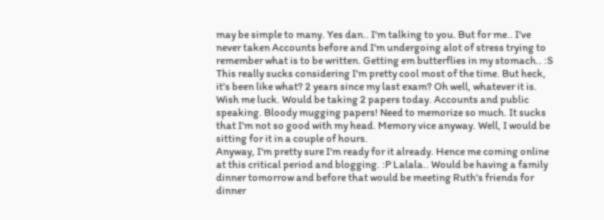may be simple to many. Yes dan.. I'm talking to you. But for me.. I've never taken Accounts before and I'm undergoing alot of stress trying to remember what is to be written. Getting em butterflies in my stomach.. :S This really sucks considering I'm pretty cool most of the time. But heck, it's been like what? 2 years since my last exam? Oh well, whatever it is. Wish me luck. Would be taking 2 papers today. Accounts and public speaking. Bloody mugging papers! Need to memorize so much. It sucks that I'm not so good with my head. Memory vice anyway. Well, I would be sitting for it in a couple of hours.
Anyway, I'm pretty sure I'm ready for it already. Hence me coming online at this critical period and blogging. :P Lalala.. Would be having a family dinner tomorrow and before that would be meeting Ruth's friends for dinner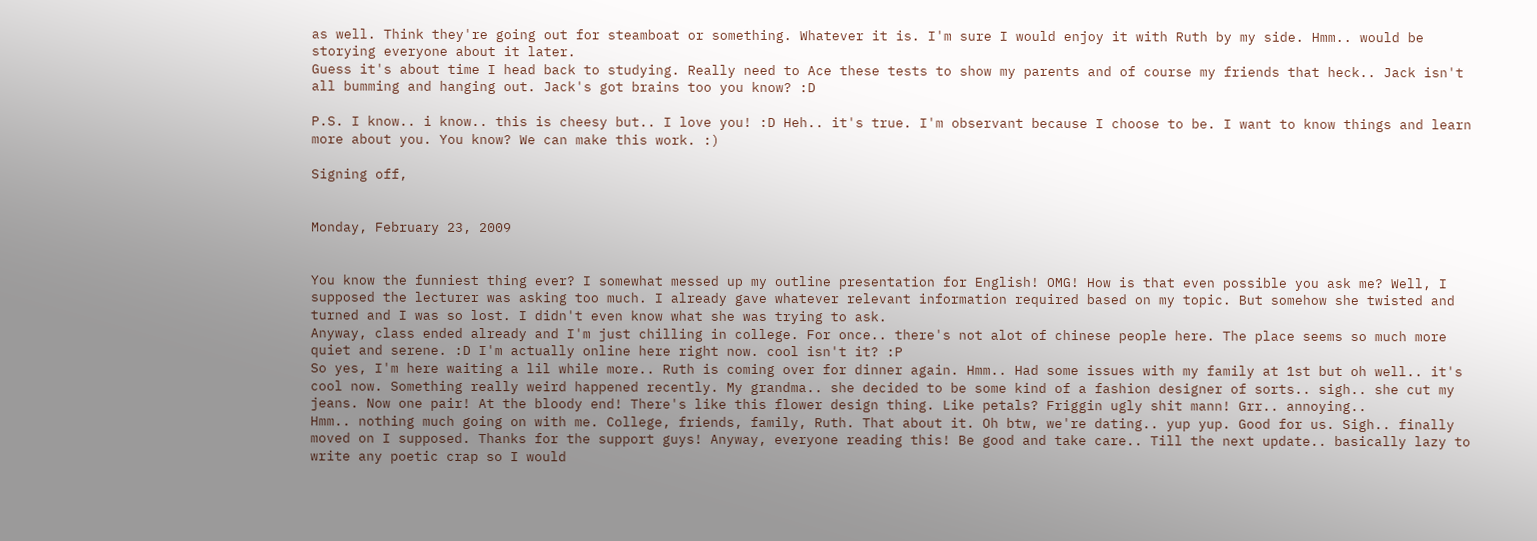as well. Think they're going out for steamboat or something. Whatever it is. I'm sure I would enjoy it with Ruth by my side. Hmm.. would be storying everyone about it later.
Guess it's about time I head back to studying. Really need to Ace these tests to show my parents and of course my friends that heck.. Jack isn't all bumming and hanging out. Jack's got brains too you know? :D

P.S. I know.. i know.. this is cheesy but.. I love you! :D Heh.. it's true. I'm observant because I choose to be. I want to know things and learn more about you. You know? We can make this work. :)

Signing off,


Monday, February 23, 2009


You know the funniest thing ever? I somewhat messed up my outline presentation for English! OMG! How is that even possible you ask me? Well, I supposed the lecturer was asking too much. I already gave whatever relevant information required based on my topic. But somehow she twisted and turned and I was so lost. I didn't even know what she was trying to ask.
Anyway, class ended already and I'm just chilling in college. For once.. there's not alot of chinese people here. The place seems so much more quiet and serene. :D I'm actually online here right now. cool isn't it? :P
So yes, I'm here waiting a lil while more.. Ruth is coming over for dinner again. Hmm.. Had some issues with my family at 1st but oh well.. it's cool now. Something really weird happened recently. My grandma.. she decided to be some kind of a fashion designer of sorts.. sigh.. she cut my jeans. Now one pair! At the bloody end! There's like this flower design thing. Like petals? Friggin ugly shit mann! Grr.. annoying..
Hmm.. nothing much going on with me. College, friends, family, Ruth. That about it. Oh btw, we're dating.. yup yup. Good for us. Sigh.. finally moved on I supposed. Thanks for the support guys! Anyway, everyone reading this! Be good and take care.. Till the next update.. basically lazy to write any poetic crap so I would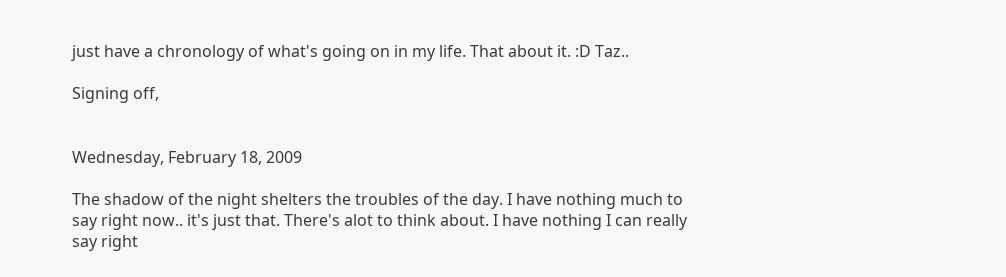just have a chronology of what's going on in my life. That about it. :D Taz..

Signing off,


Wednesday, February 18, 2009

The shadow of the night shelters the troubles of the day. I have nothing much to say right now.. it's just that. There's alot to think about. I have nothing I can really say right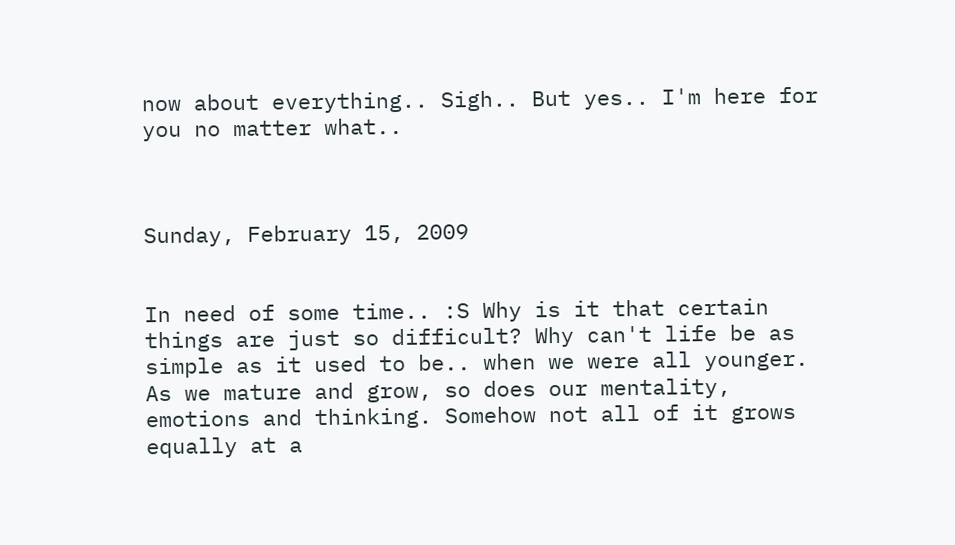now about everything.. Sigh.. But yes.. I'm here for you no matter what..



Sunday, February 15, 2009


In need of some time.. :S Why is it that certain things are just so difficult? Why can't life be as simple as it used to be.. when we were all younger. As we mature and grow, so does our mentality, emotions and thinking. Somehow not all of it grows equally at a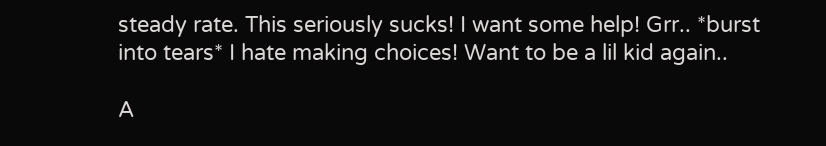steady rate. This seriously sucks! I want some help! Grr.. *burst into tears* I hate making choices! Want to be a lil kid again..

A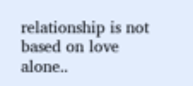relationship is not based on love alone..